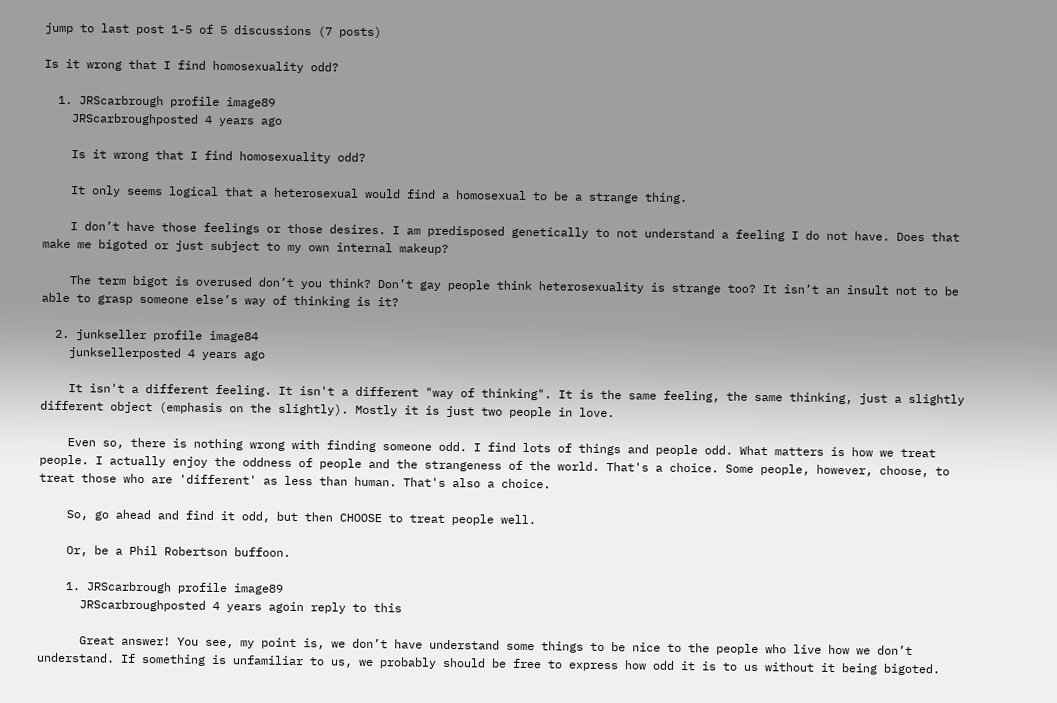jump to last post 1-5 of 5 discussions (7 posts)

Is it wrong that I find homosexuality odd?

  1. JRScarbrough profile image89
    JRScarbroughposted 4 years ago

    Is it wrong that I find homosexuality odd?

    It only seems logical that a heterosexual would find a homosexual to be a strange thing.

    I don’t have those feelings or those desires. I am predisposed genetically to not understand a feeling I do not have. Does that make me bigoted or just subject to my own internal makeup?

    The term bigot is overused don’t you think? Don’t gay people think heterosexuality is strange too? It isn’t an insult not to be able to grasp someone else’s way of thinking is it?

  2. junkseller profile image84
    junksellerposted 4 years ago

    It isn't a different feeling. It isn't a different "way of thinking". It is the same feeling, the same thinking, just a slightly different object (emphasis on the slightly). Mostly it is just two people in love.

    Even so, there is nothing wrong with finding someone odd. I find lots of things and people odd. What matters is how we treat people. I actually enjoy the oddness of people and the strangeness of the world. That's a choice. Some people, however, choose, to treat those who are 'different' as less than human. That's also a choice.

    So, go ahead and find it odd, but then CHOOSE to treat people well.

    Or, be a Phil Robertson buffoon.

    1. JRScarbrough profile image89
      JRScarbroughposted 4 years agoin reply to this

      Great answer! You see, my point is, we don’t have understand some things to be nice to the people who live how we don’t understand. If something is unfamiliar to us, we probably should be free to express how odd it is to us without it being bigoted.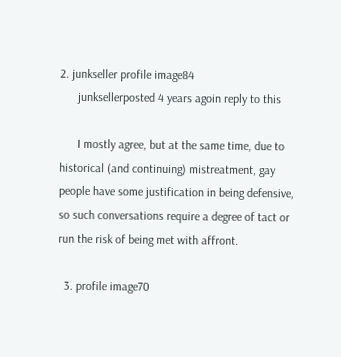2. junkseller profile image84
      junksellerposted 4 years agoin reply to this

      I mostly agree, but at the same time, due to historical (and continuing) mistreatment, gay people have some justification in being defensive, so such conversations require a degree of tact or run the risk of being met with affront.

  3. profile image70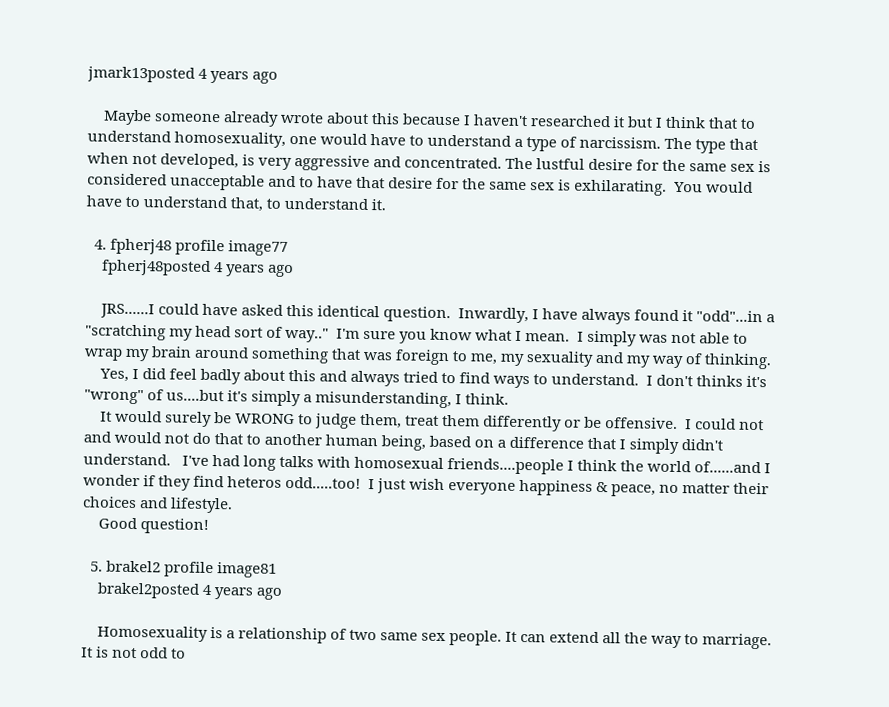jmark13posted 4 years ago

    Maybe someone already wrote about this because I haven't researched it but I think that to understand homosexuality, one would have to understand a type of narcissism. The type that when not developed, is very aggressive and concentrated. The lustful desire for the same sex is considered unacceptable and to have that desire for the same sex is exhilarating.  You would have to understand that, to understand it.

  4. fpherj48 profile image77
    fpherj48posted 4 years ago

    JRS......I could have asked this identical question.  Inwardly, I have always found it "odd"...in a "scratching my head sort of way.."  I'm sure you know what I mean.  I simply was not able to wrap my brain around something that was foreign to me, my sexuality and my way of thinking.
    Yes, I did feel badly about this and always tried to find ways to understand.  I don't thinks it's "wrong" of us....but it's simply a misunderstanding, I think.
    It would surely be WRONG to judge them, treat them differently or be offensive.  I could not and would not do that to another human being, based on a difference that I simply didn't understand.   I've had long talks with homosexual friends....people I think the world of......and I wonder if they find heteros odd.....too!  I just wish everyone happiness & peace, no matter their choices and lifestyle.
    Good question!

  5. brakel2 profile image81
    brakel2posted 4 years ago

    Homosexuality is a relationship of two same sex people. It can extend all the way to marriage. It is not odd to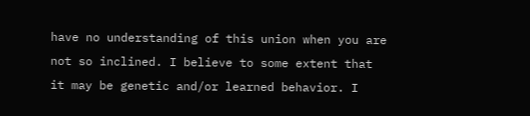have no understanding of this union when you are not so inclined. I believe to some extent that it may be genetic and/or learned behavior. I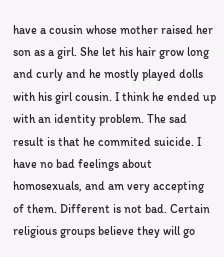have a cousin whose mother raised her son as a girl. She let his hair grow long and curly and he mostly played dolls with his girl cousin. I think he ended up with an identity problem. The sad result is that he commited suicide. I have no bad feelings about homosexuals, and am very accepting of them. Different is not bad. Certain religious groups believe they will go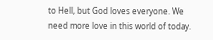to Hell, but God loves everyone. We need more love in this world of today.